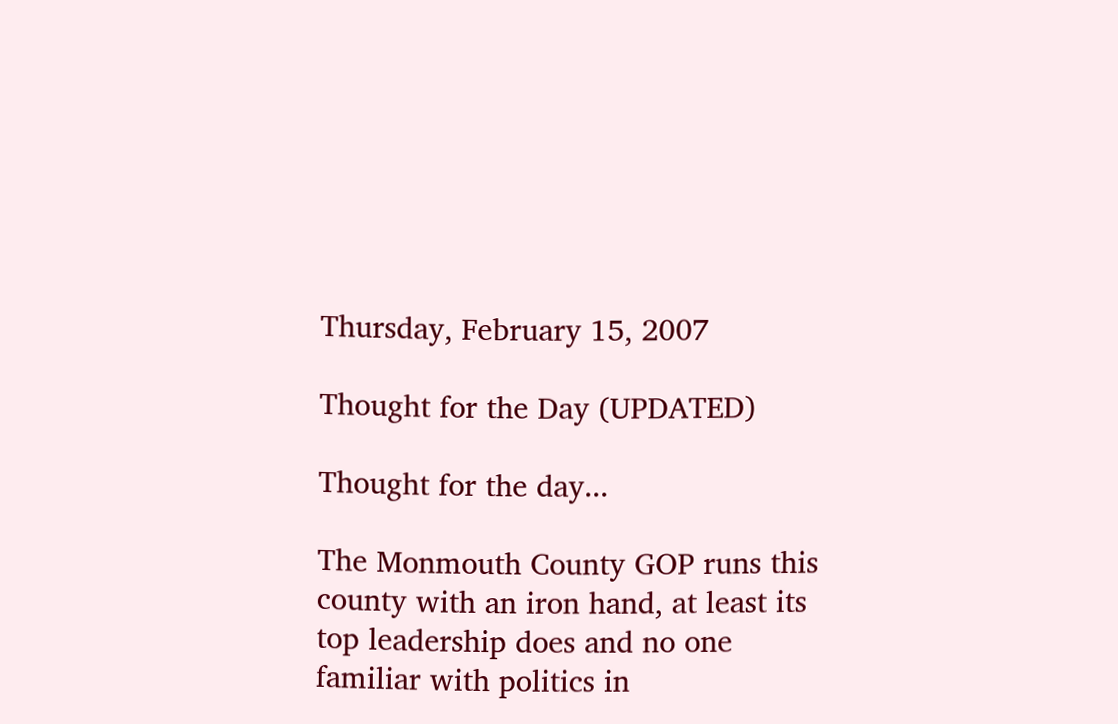Thursday, February 15, 2007

Thought for the Day (UPDATED)

Thought for the day...

The Monmouth County GOP runs this county with an iron hand, at least its top leadership does and no one familiar with politics in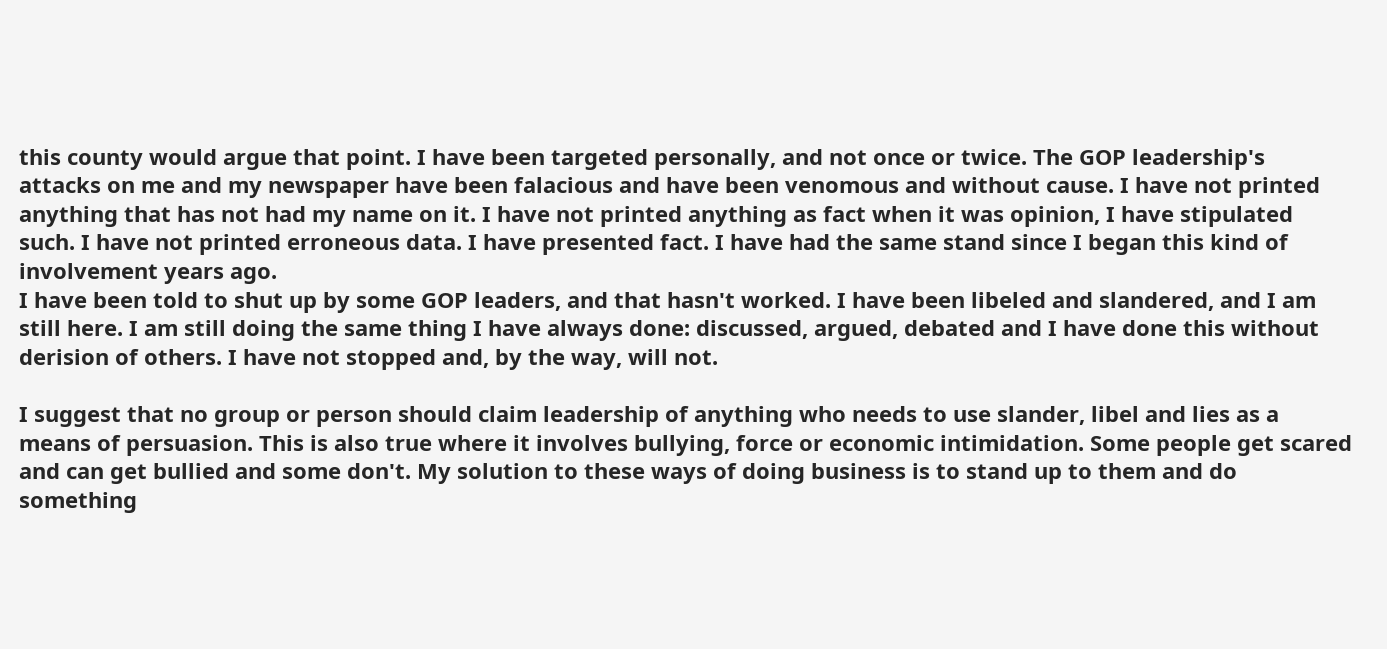this county would argue that point. I have been targeted personally, and not once or twice. The GOP leadership's attacks on me and my newspaper have been falacious and have been venomous and without cause. I have not printed anything that has not had my name on it. I have not printed anything as fact when it was opinion, I have stipulated such. I have not printed erroneous data. I have presented fact. I have had the same stand since I began this kind of involvement years ago.
I have been told to shut up by some GOP leaders, and that hasn't worked. I have been libeled and slandered, and I am still here. I am still doing the same thing I have always done: discussed, argued, debated and I have done this without derision of others. I have not stopped and, by the way, will not.

I suggest that no group or person should claim leadership of anything who needs to use slander, libel and lies as a means of persuasion. This is also true where it involves bullying, force or economic intimidation. Some people get scared and can get bullied and some don't. My solution to these ways of doing business is to stand up to them and do something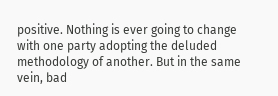positive. Nothing is ever going to change with one party adopting the deluded methodology of another. But in the same vein, bad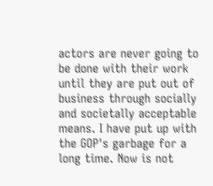actors are never going to be done with their work until they are put out of business through socially and societally acceptable means. I have put up with the GOP's garbage for a long time. Now is not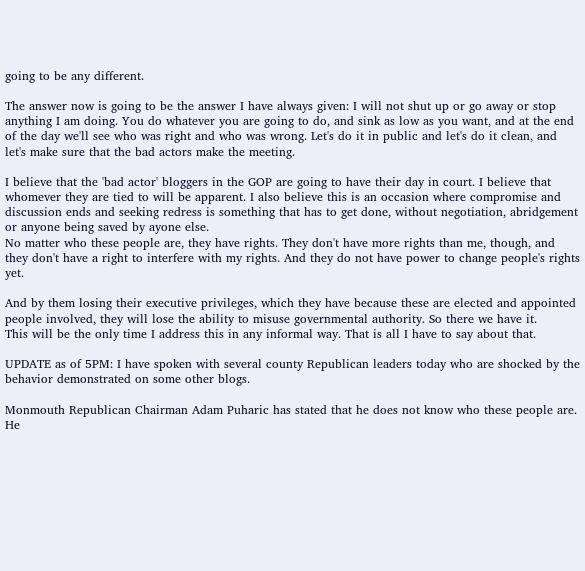going to be any different.

The answer now is going to be the answer I have always given: I will not shut up or go away or stop anything I am doing. You do whatever you are going to do, and sink as low as you want, and at the end of the day we'll see who was right and who was wrong. Let's do it in public and let's do it clean, and let's make sure that the bad actors make the meeting.

I believe that the 'bad actor' bloggers in the GOP are going to have their day in court. I believe that whomever they are tied to will be apparent. I also believe this is an occasion where compromise and discussion ends and seeking redress is something that has to get done, without negotiation, abridgement or anyone being saved by ayone else.
No matter who these people are, they have rights. They don't have more rights than me, though, and they don't have a right to interfere with my rights. And they do not have power to change people's rights yet.

And by them losing their executive privileges, which they have because these are elected and appointed people involved, they will lose the ability to misuse governmental authority. So there we have it.
This will be the only time I address this in any informal way. That is all I have to say about that.

UPDATE as of 5PM: I have spoken with several county Republican leaders today who are shocked by the behavior demonstrated on some other blogs.

Monmouth Republican Chairman Adam Puharic has stated that he does not know who these people are. He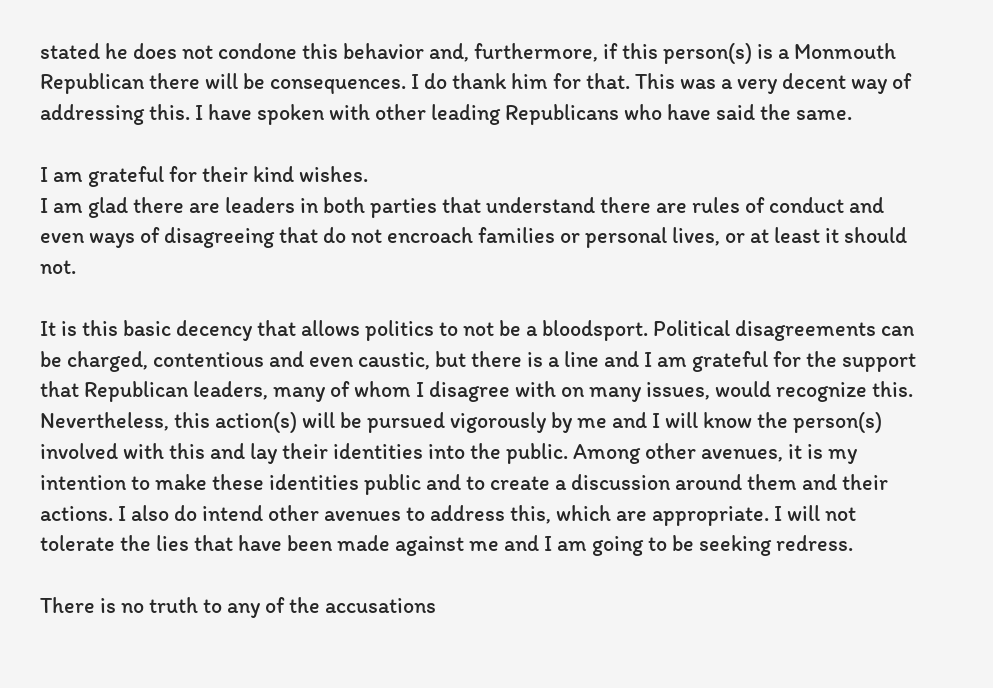stated he does not condone this behavior and, furthermore, if this person(s) is a Monmouth Republican there will be consequences. I do thank him for that. This was a very decent way of addressing this. I have spoken with other leading Republicans who have said the same.

I am grateful for their kind wishes.
I am glad there are leaders in both parties that understand there are rules of conduct and even ways of disagreeing that do not encroach families or personal lives, or at least it should not.

It is this basic decency that allows politics to not be a bloodsport. Political disagreements can be charged, contentious and even caustic, but there is a line and I am grateful for the support that Republican leaders, many of whom I disagree with on many issues, would recognize this.
Nevertheless, this action(s) will be pursued vigorously by me and I will know the person(s) involved with this and lay their identities into the public. Among other avenues, it is my intention to make these identities public and to create a discussion around them and their actions. I also do intend other avenues to address this, which are appropriate. I will not tolerate the lies that have been made against me and I am going to be seeking redress.

There is no truth to any of the accusations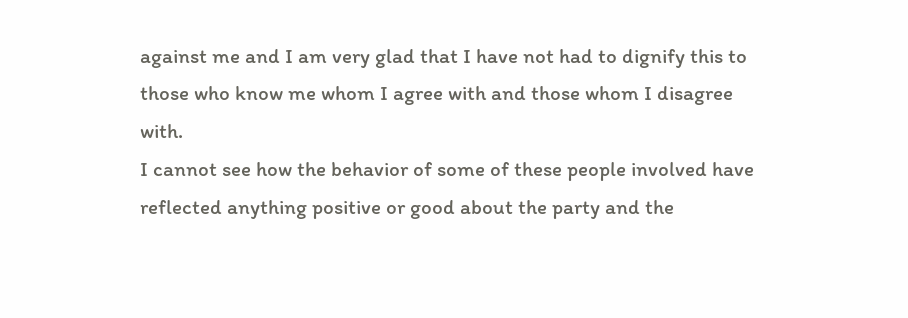against me and I am very glad that I have not had to dignify this to those who know me whom I agree with and those whom I disagree with.
I cannot see how the behavior of some of these people involved have reflected anything positive or good about the party and the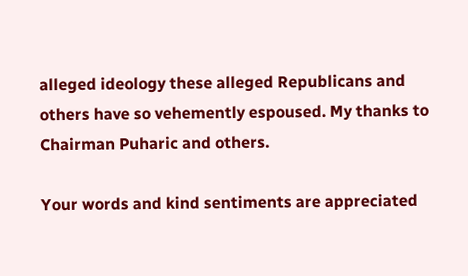alleged ideology these alleged Republicans and others have so vehemently espoused. My thanks to Chairman Puharic and others.

Your words and kind sentiments are appreciated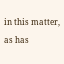in this matter, as has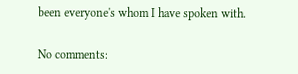been everyone's whom I have spoken with.

No comments: